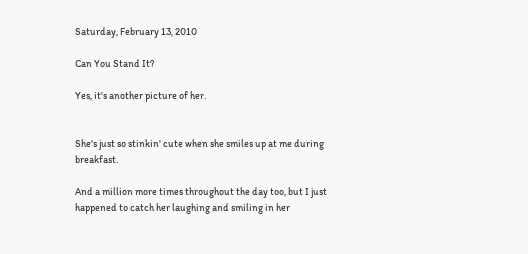Saturday, February 13, 2010

Can You Stand It?

Yes, it's another picture of her.


She's just so stinkin' cute when she smiles up at me during breakfast.

And a million more times throughout the day too, but I just happened to catch her laughing and smiling in her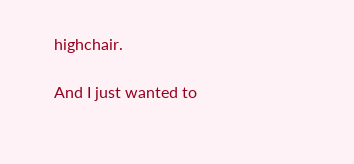highchair.

And I just wanted to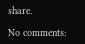share.

No comments: